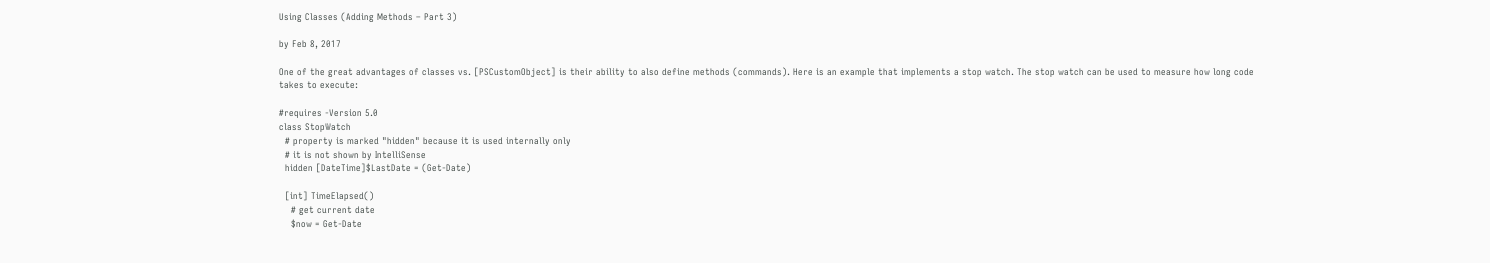Using Classes (Adding Methods – Part 3)

by Feb 8, 2017

One of the great advantages of classes vs. [PSCustomObject] is their ability to also define methods (commands). Here is an example that implements a stop watch. The stop watch can be used to measure how long code takes to execute:

#requires -Version 5.0
class StopWatch
  # property is marked "hidden" because it is used internally only
  # it is not shown by IntelliSense
  hidden [DateTime]$LastDate = (Get-Date)

  [int] TimeElapsed()
    # get current date
    $now = Get-Date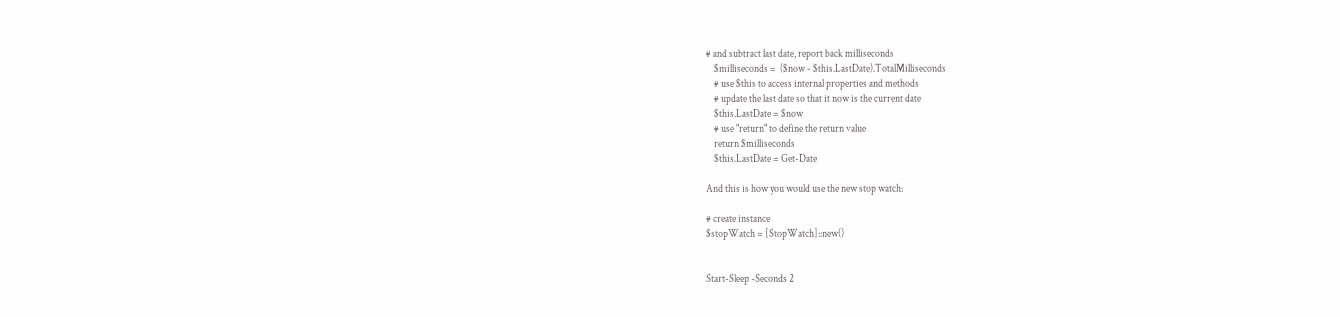# and subtract last date, report back milliseconds
    $milliseconds =  ($now - $this.LastDate).TotalMilliseconds
    # use $this to access internal properties and methods
    # update the last date so that it now is the current date
    $this.LastDate = $now
    # use "return" to define the return value
    return $milliseconds
    $this.LastDate = Get-Date

And this is how you would use the new stop watch:

# create instance
$stopWatch = [StopWatch]::new()


Start-Sleep -Seconds 2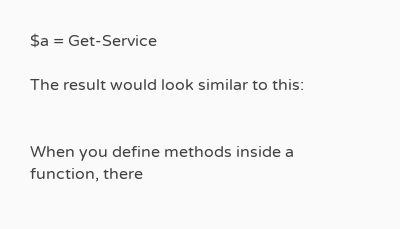$a = Get-Service

The result would look similar to this:


When you define methods inside a function, there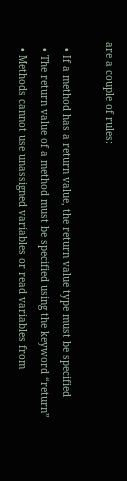are a couple of rules:

  • If a method has a return value, the return value type must be specified
  • The return value of a method must be specified using the keyword “return”
  • Methods cannot use unassigned variables or read variables from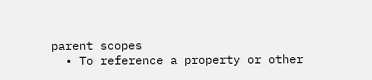parent scopes
  • To reference a property or other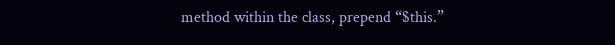method within the class, prepend “$this.”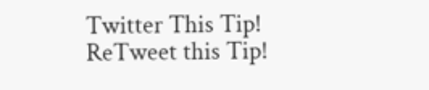Twitter This Tip! ReTweet this Tip!